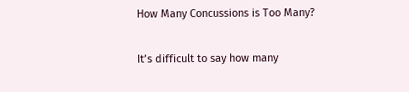How Many Concussions is Too Many?

It’s difficult to say how many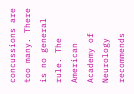concussions are too many. There is no general rule. The American Academy of Neurology recommends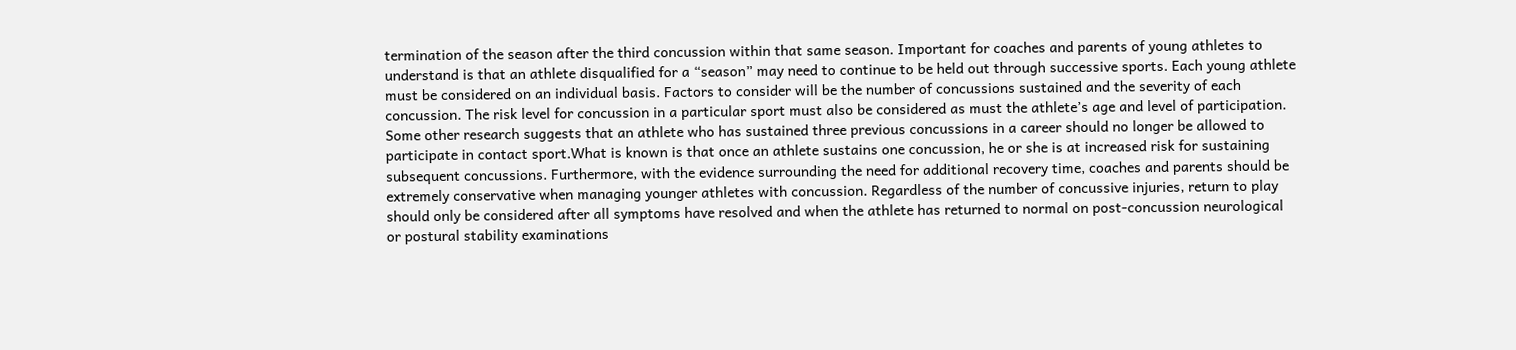termination of the season after the third concussion within that same season. Important for coaches and parents of young athletes to understand is that an athlete disqualified for a “season” may need to continue to be held out through successive sports. Each young athlete must be considered on an individual basis. Factors to consider will be the number of concussions sustained and the severity of each concussion. The risk level for concussion in a particular sport must also be considered as must the athlete’s age and level of participation. Some other research suggests that an athlete who has sustained three previous concussions in a career should no longer be allowed to participate in contact sport.What is known is that once an athlete sustains one concussion, he or she is at increased risk for sustaining subsequent concussions. Furthermore, with the evidence surrounding the need for additional recovery time, coaches and parents should be extremely conservative when managing younger athletes with concussion. Regardless of the number of concussive injuries, return to play should only be considered after all symptoms have resolved and when the athlete has returned to normal on post-concussion neurological or postural stability examinations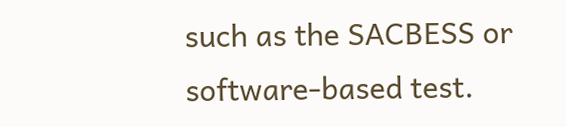such as the SACBESS or software-based test.